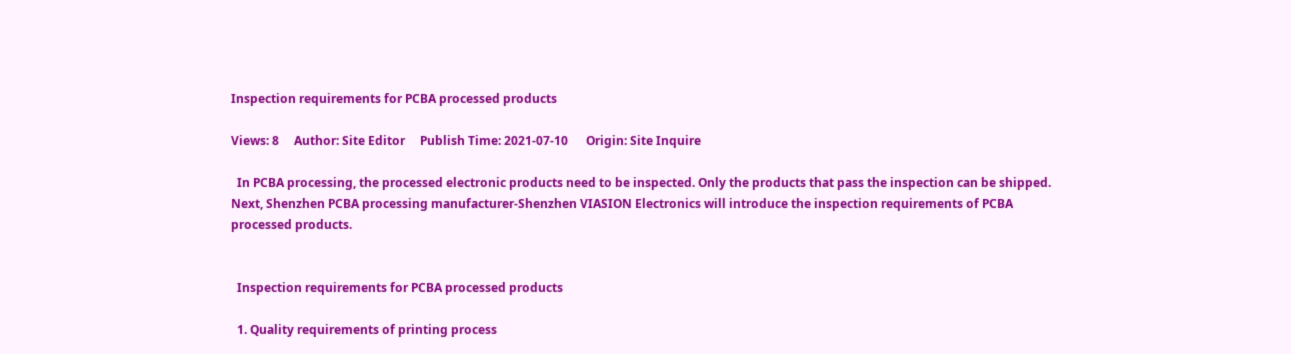Inspection requirements for PCBA processed products

Views: 8     Author: Site Editor     Publish Time: 2021-07-10      Origin: Site Inquire

  In PCBA processing, the processed electronic products need to be inspected. Only the products that pass the inspection can be shipped. Next, Shenzhen PCBA processing manufacturer-Shenzhen VIASION Electronics will introduce the inspection requirements of PCBA processed products.


  Inspection requirements for PCBA processed products

  1. Quality requirements of printing process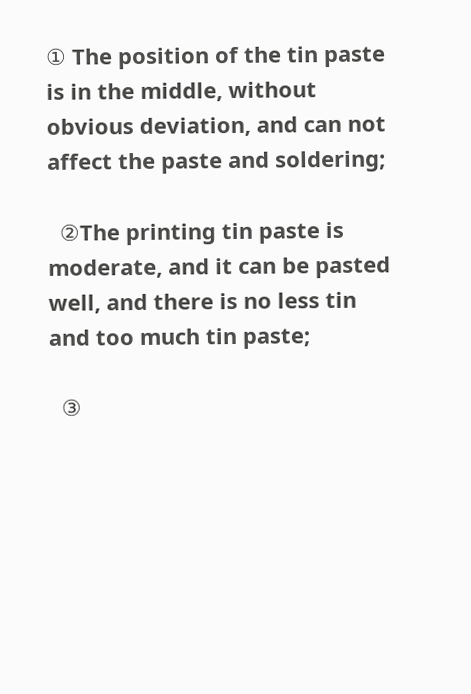① The position of the tin paste is in the middle, without obvious deviation, and can not affect the paste and soldering;

  ②The printing tin paste is moderate, and it can be pasted well, and there is no less tin and too much tin paste;

  ③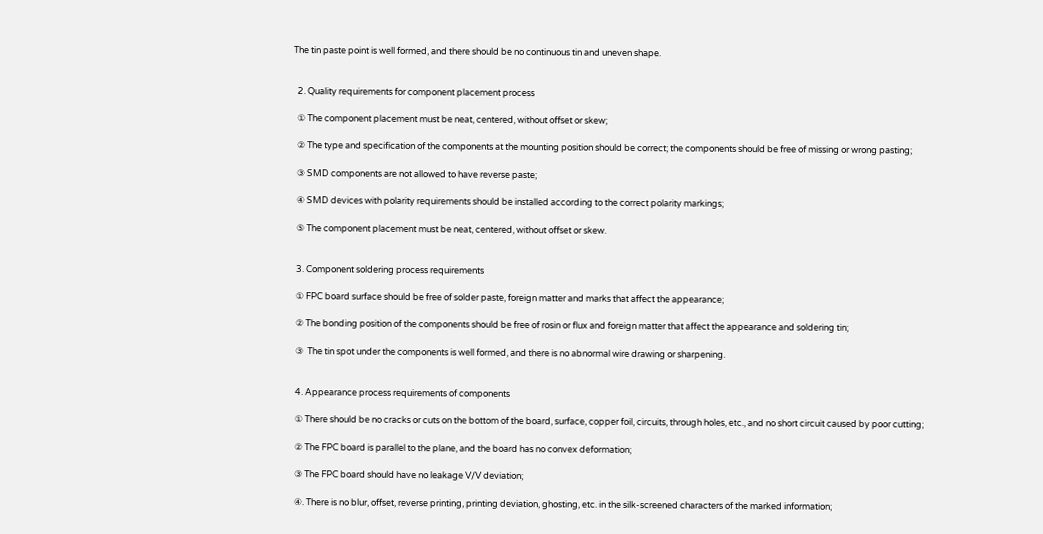The tin paste point is well formed, and there should be no continuous tin and uneven shape.


  2. Quality requirements for component placement process

  ① The component placement must be neat, centered, without offset or skew;

  ② The type and specification of the components at the mounting position should be correct; the components should be free of missing or wrong pasting;

  ③ SMD components are not allowed to have reverse paste;

  ④ SMD devices with polarity requirements should be installed according to the correct polarity markings;

  ⑤ The component placement must be neat, centered, without offset or skew.


  3. Component soldering process requirements

  ① FPC board surface should be free of solder paste, foreign matter and marks that affect the appearance;

  ② The bonding position of the components should be free of rosin or flux and foreign matter that affect the appearance and soldering tin;

  ③  The tin spot under the components is well formed, and there is no abnormal wire drawing or sharpening.


  4. Appearance process requirements of components

  ① There should be no cracks or cuts on the bottom of the board, surface, copper foil, circuits, through holes, etc., and no short circuit caused by poor cutting;

  ② The FPC board is parallel to the plane, and the board has no convex deformation;

  ③ The FPC board should have no leakage V/V deviation;

  ④. There is no blur, offset, reverse printing, printing deviation, ghosting, etc. in the silk-screened characters of the marked information;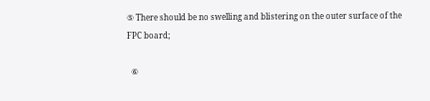⑤ There should be no swelling and blistering on the outer surface of the FPC board;

  ⑥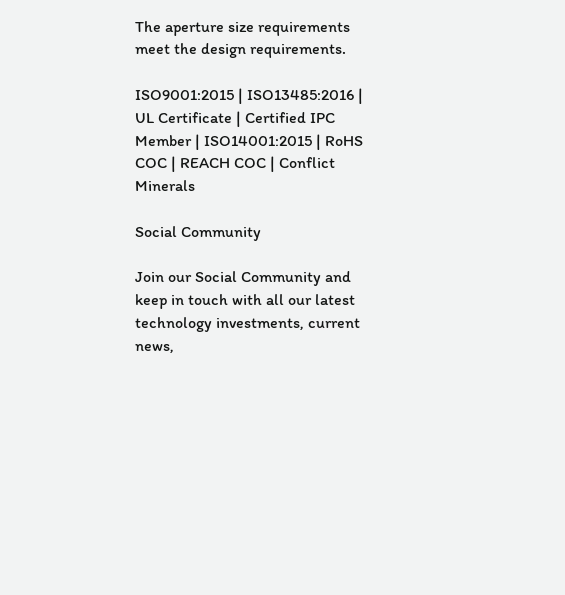The aperture size requirements meet the design requirements.

ISO9001:2015 | ISO13485:2016 | UL Certificate | Certified IPC Member | ISO14001:2015 | RoHS COC | REACH COC | Conflict Minerals

Social Community

Join our Social Community and keep in touch with all our latest technology investments, current news,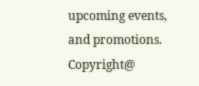upcoming events, and promotions.
Copyright@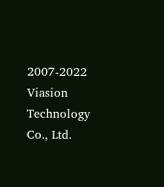2007-2022 Viasion Technology Co., Ltd.